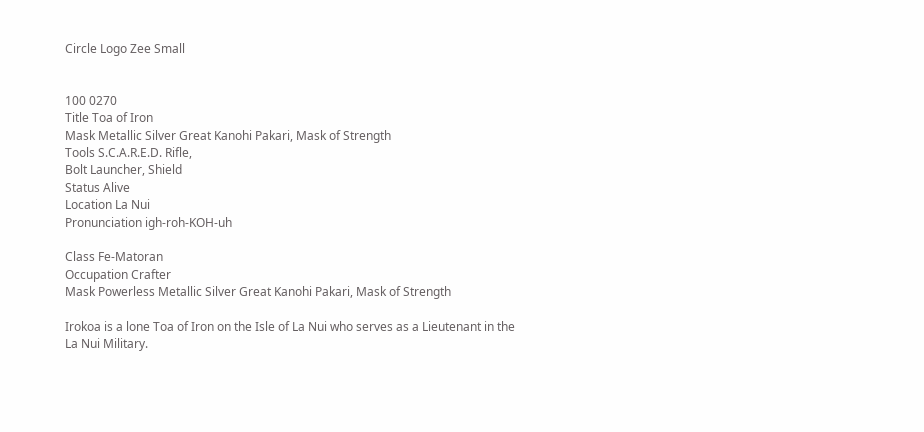Circle Logo Zee Small


100 0270
Title Toa of Iron
Mask Metallic Silver Great Kanohi Pakari, Mask of Strength
Tools S.C.A.R.E.D. Rifle,
Bolt Launcher, Shield
Status Alive
Location La Nui
Pronunciation igh-roh-KOH-uh

Class Fe-Matoran
Occupation Crafter
Mask Powerless Metallic Silver Great Kanohi Pakari, Mask of Strength

Irokoa is a lone Toa of Iron on the Isle of La Nui who serves as a Lieutenant in the La Nui Military.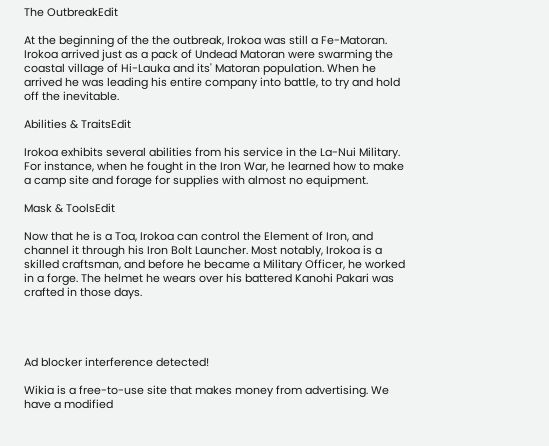The OutbreakEdit

At the beginning of the the outbreak, Irokoa was still a Fe-Matoran. Irokoa arrived just as a pack of Undead Matoran were swarming the coastal village of Hi-Lauka and its' Matoran population. When he arrived he was leading his entire company into battle, to try and hold off the inevitable.

Abilities & TraitsEdit

Irokoa exhibits several abilities from his service in the La-Nui Military. For instance, when he fought in the Iron War, he learned how to make a camp site and forage for supplies with almost no equipment.

Mask & ToolsEdit

Now that he is a Toa, Irokoa can control the Element of Iron, and channel it through his Iron Bolt Launcher. Most notably, Irokoa is a skilled craftsman, and before he became a Military Officer, he worked in a forge. The helmet he wears over his battered Kanohi Pakari was crafted in those days.




Ad blocker interference detected!

Wikia is a free-to-use site that makes money from advertising. We have a modified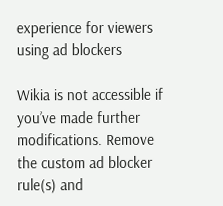experience for viewers using ad blockers

Wikia is not accessible if you’ve made further modifications. Remove the custom ad blocker rule(s) and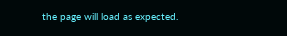the page will load as expected.